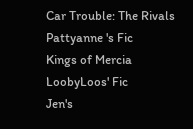Car Trouble: The Rivals
Pattyanne 's Fic
Kings of Mercia
LoobyLoos' Fic
Jen's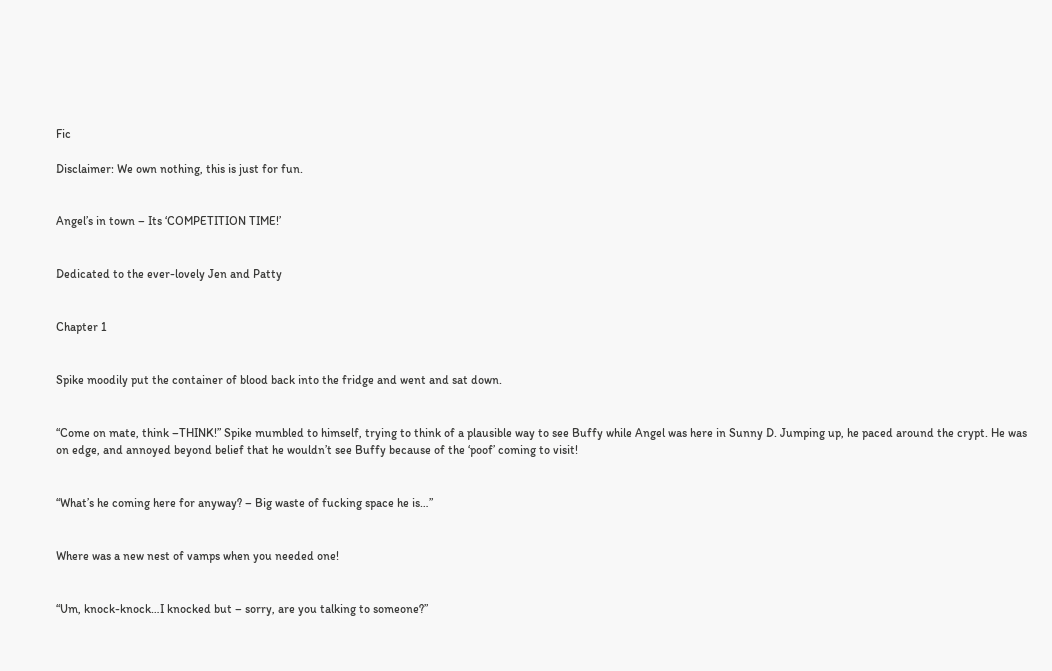Fic

Disclaimer: We own nothing, this is just for fun.


Angel’s in town – Its ‘COMPETITION TIME!’


Dedicated to the ever-lovely Jen and Patty


Chapter 1


Spike moodily put the container of blood back into the fridge and went and sat down.


“Come on mate, think –THINK!” Spike mumbled to himself, trying to think of a plausible way to see Buffy while Angel was here in Sunny D. Jumping up, he paced around the crypt. He was on edge, and annoyed beyond belief that he wouldn’t see Buffy because of the ‘poof’ coming to visit!


“What’s he coming here for anyway? – Big waste of fucking space he is…”


Where was a new nest of vamps when you needed one!


“Um, knock-knock…I knocked but – sorry, are you talking to someone?”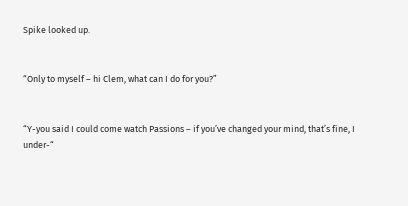Spike looked up.


“Only to myself – hi Clem, what can I do for you?”


“Y-you said I could come watch Passions – if you’ve changed your mind, that’s fine, I under-“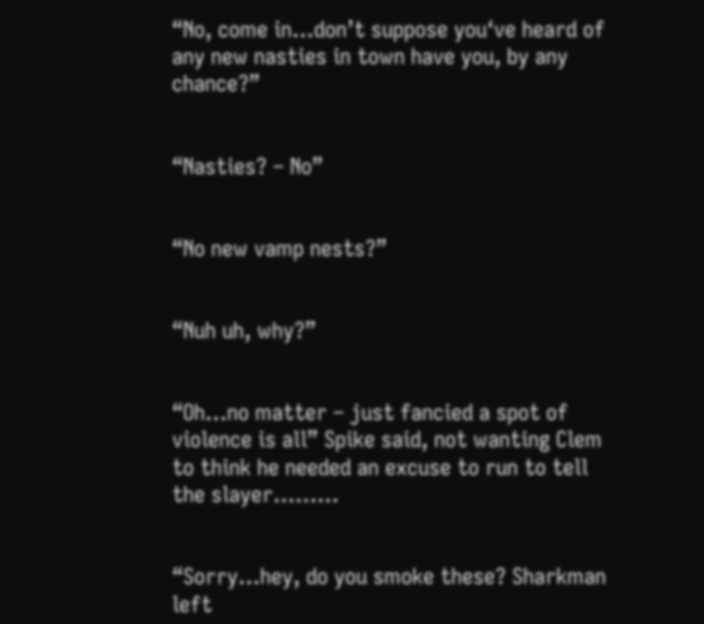“No, come in…don’t suppose you‘ve heard of any new nasties in town have you, by any chance?”


“Nasties? – No”


“No new vamp nests?”


“Nuh uh, why?”


“Oh…no matter – just fancied a spot of violence is all” Spike said, not wanting Clem to think he needed an excuse to run to tell the slayer………


“Sorry…hey, do you smoke these? Sharkman left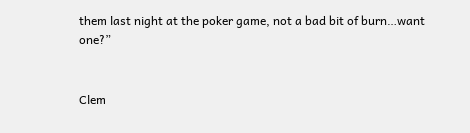them last night at the poker game, not a bad bit of burn…want one?”


Clem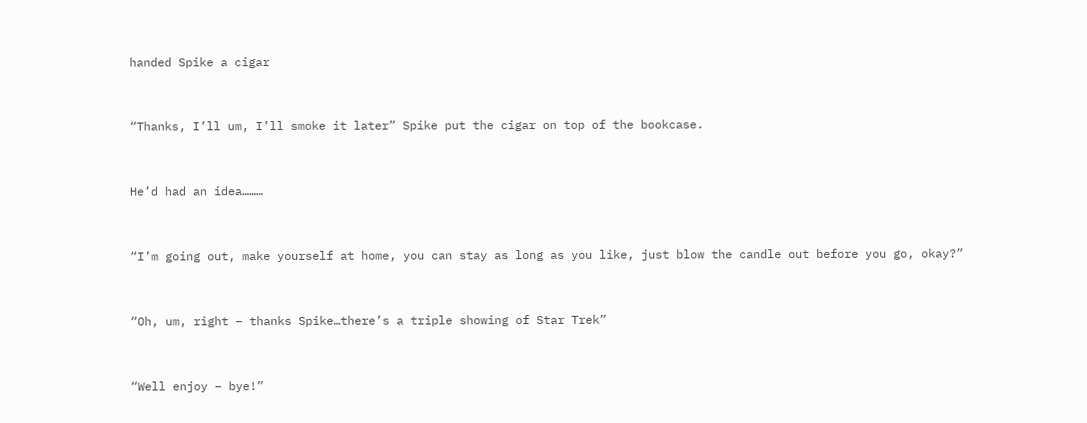handed Spike a cigar


“Thanks, I’ll um, I’ll smoke it later” Spike put the cigar on top of the bookcase.


He’d had an idea………


“I’m going out, make yourself at home, you can stay as long as you like, just blow the candle out before you go, okay?”


“Oh, um, right – thanks Spike…there’s a triple showing of Star Trek”


“Well enjoy – bye!”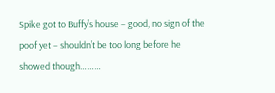Spike got to Buffy’s house – good, no sign of the poof yet – shouldn’t be too long before he showed though………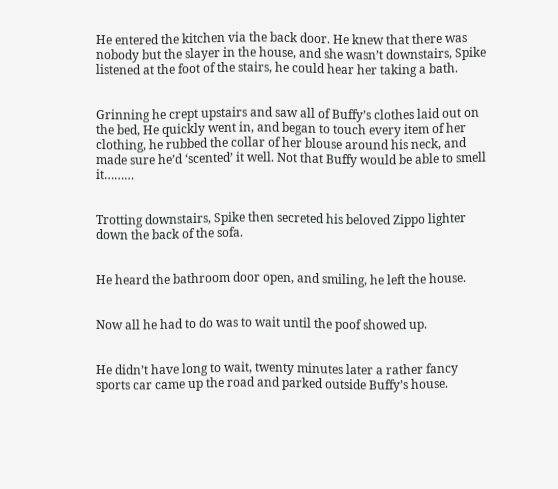He entered the kitchen via the back door. He knew that there was nobody but the slayer in the house, and she wasn’t downstairs, Spike listened at the foot of the stairs, he could hear her taking a bath.


Grinning he crept upstairs and saw all of Buffy’s clothes laid out on the bed, He quickly went in, and began to touch every item of her clothing, he rubbed the collar of her blouse around his neck, and made sure he’d ‘scented’ it well. Not that Buffy would be able to smell it………


Trotting downstairs, Spike then secreted his beloved Zippo lighter down the back of the sofa.


He heard the bathroom door open, and smiling, he left the house.


Now all he had to do was to wait until the poof showed up.


He didn’t have long to wait, twenty minutes later a rather fancy sports car came up the road and parked outside Buffy’s house.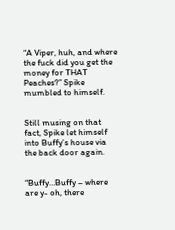“A Viper, huh, and where the fuck did you get the money for THAT Peaches?” Spike mumbled to himself.


Still musing on that fact, Spike let himself into Buffy’s house via the back door again.


“Buffy…Buffy – where are y- oh, there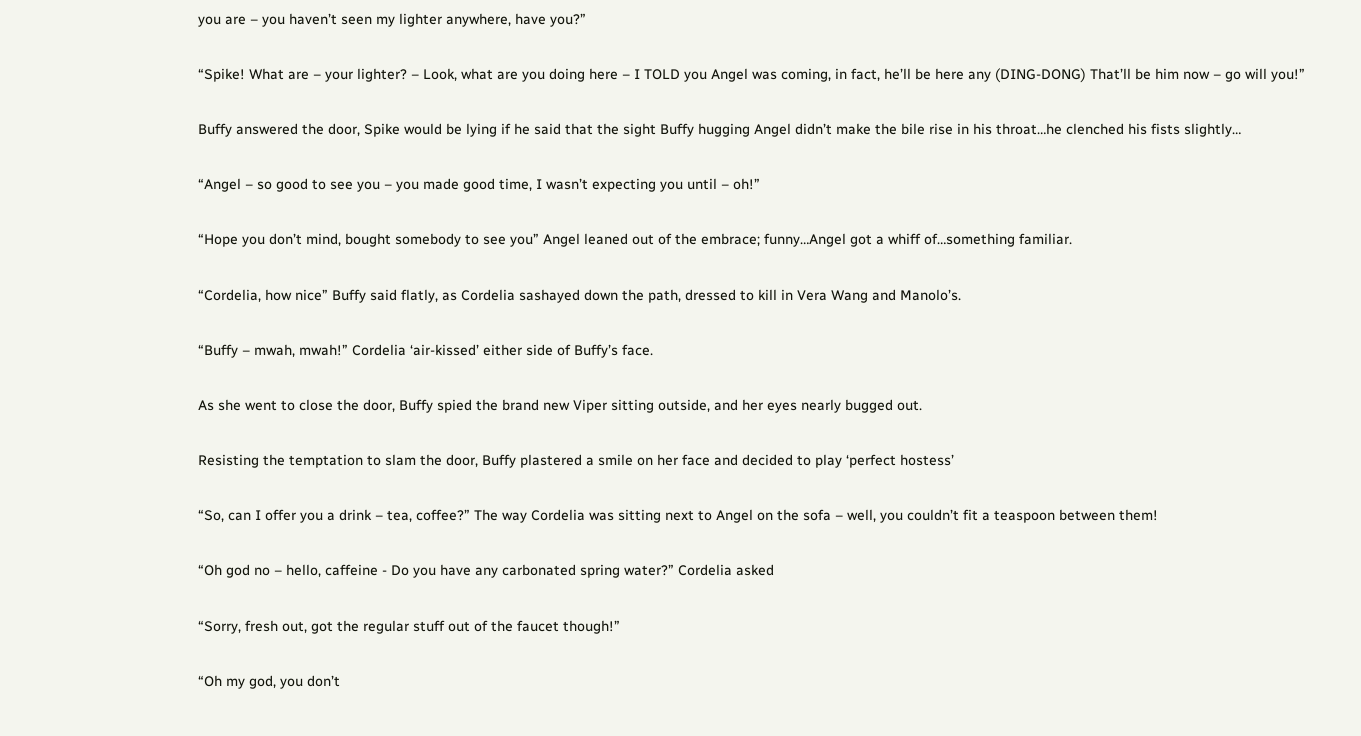you are – you haven’t seen my lighter anywhere, have you?”


“Spike! What are – your lighter? – Look, what are you doing here – I TOLD you Angel was coming, in fact, he’ll be here any (DING-DONG) That’ll be him now – go will you!”


Buffy answered the door, Spike would be lying if he said that the sight Buffy hugging Angel didn’t make the bile rise in his throat…he clenched his fists slightly…


“Angel – so good to see you – you made good time, I wasn’t expecting you until – oh!”


“Hope you don’t mind, bought somebody to see you” Angel leaned out of the embrace; funny…Angel got a whiff of…something familiar.


“Cordelia, how nice” Buffy said flatly, as Cordelia sashayed down the path, dressed to kill in Vera Wang and Manolo’s.


“Buffy – mwah, mwah!” Cordelia ‘air-kissed’ either side of Buffy’s face.


As she went to close the door, Buffy spied the brand new Viper sitting outside, and her eyes nearly bugged out.


Resisting the temptation to slam the door, Buffy plastered a smile on her face and decided to play ‘perfect hostess’


“So, can I offer you a drink – tea, coffee?” The way Cordelia was sitting next to Angel on the sofa – well, you couldn’t fit a teaspoon between them!


“Oh god no – hello, caffeine - Do you have any carbonated spring water?” Cordelia asked


“Sorry, fresh out, got the regular stuff out of the faucet though!”


“Oh my god, you don’t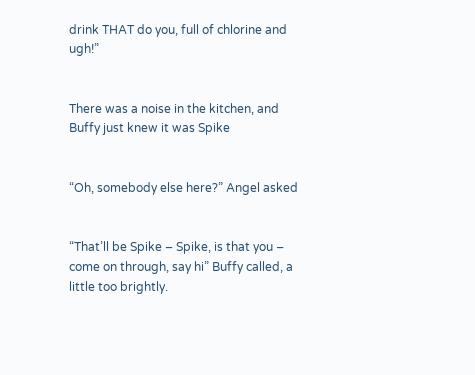drink THAT do you, full of chlorine and ugh!”


There was a noise in the kitchen, and Buffy just knew it was Spike


“Oh, somebody else here?” Angel asked


“That’ll be Spike – Spike, is that you – come on through, say hi” Buffy called, a little too brightly.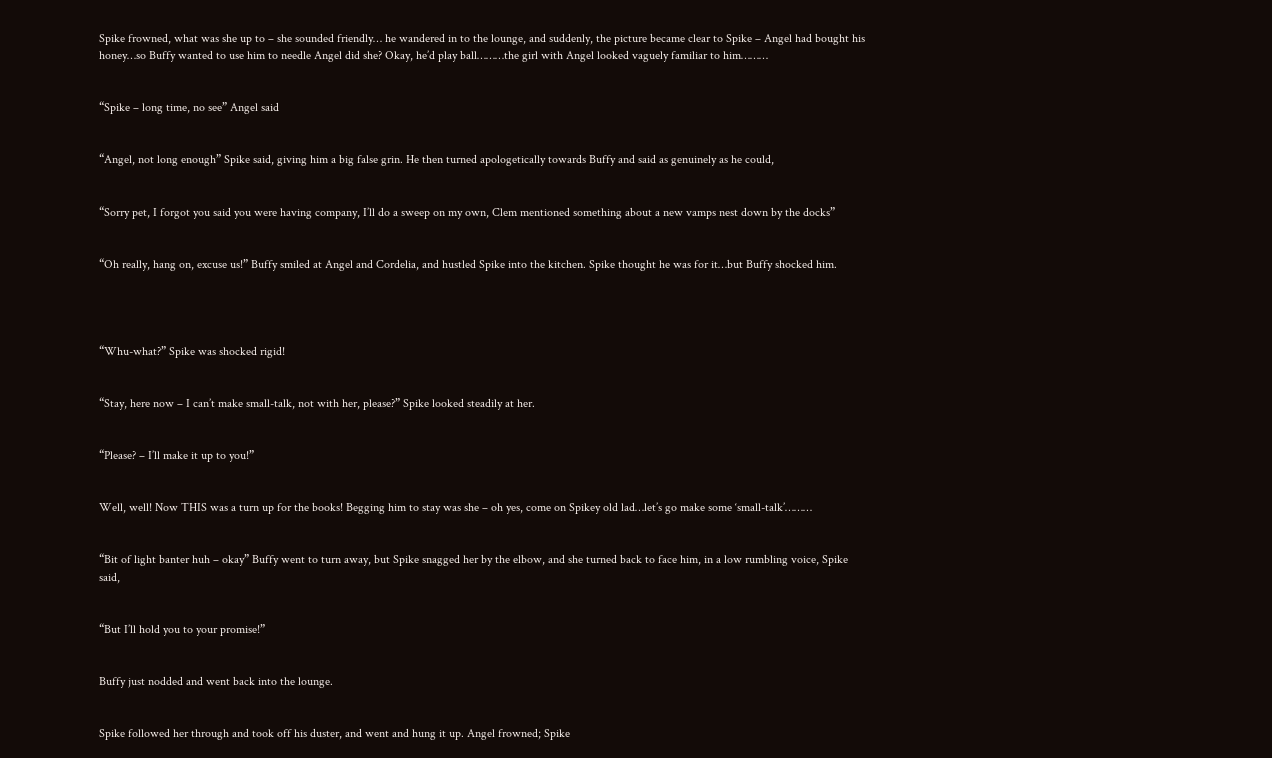Spike frowned, what was she up to – she sounded friendly… he wandered in to the lounge, and suddenly, the picture became clear to Spike – Angel had bought his honey…so Buffy wanted to use him to needle Angel did she? Okay, he’d play ball………the girl with Angel looked vaguely familiar to him………


“Spike – long time, no see” Angel said


“Angel, not long enough” Spike said, giving him a big false grin. He then turned apologetically towards Buffy and said as genuinely as he could,


“Sorry pet, I forgot you said you were having company, I’ll do a sweep on my own, Clem mentioned something about a new vamps nest down by the docks”


“Oh really, hang on, excuse us!” Buffy smiled at Angel and Cordelia, and hustled Spike into the kitchen. Spike thought he was for it…but Buffy shocked him.




“Whu-what?” Spike was shocked rigid!


“Stay, here now – I can’t make small-talk, not with her, please?” Spike looked steadily at her.


“Please? – I’ll make it up to you!”


Well, well! Now THIS was a turn up for the books! Begging him to stay was she – oh yes, come on Spikey old lad…let’s go make some ‘small-talk’………


“Bit of light banter huh – okay” Buffy went to turn away, but Spike snagged her by the elbow, and she turned back to face him, in a low rumbling voice, Spike said,


“But I’ll hold you to your promise!”


Buffy just nodded and went back into the lounge.


Spike followed her through and took off his duster, and went and hung it up. Angel frowned; Spike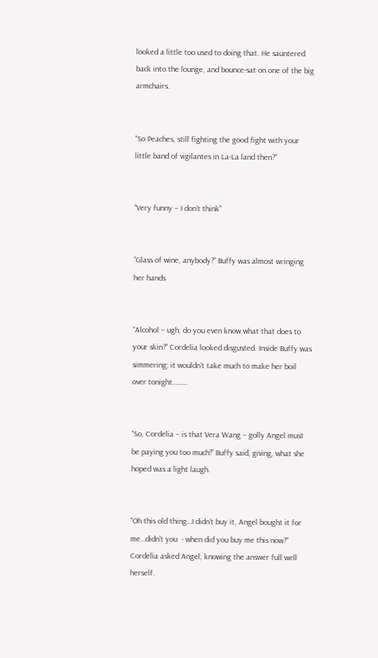looked a little too used to doing that. He sauntered back into the lounge, and bounce-sat on one of the big armchairs.


“So Peaches, still fighting the good fight with your little band of vigilantes in La-La land then?”


“Very funny – I don’t think”


“Glass of wine, anybody?” Buffy was almost wringing her hands


“Alcohol – ugh, do you even know what that does to your skin?” Cordelia looked disgusted. Inside Buffy was simmering; it wouldn’t take much to make her boil over tonight………


“So, Cordelia – is that Vera Wang – golly Angel must be paying you too much!” Buffy said, giving, what she hoped was a light laugh.


“Oh this old thing…I didn’t buy it, Angel bought it for me…didn’t you  - when did you buy me this now?” Cordelia asked Angel, knowing the answer full well herself.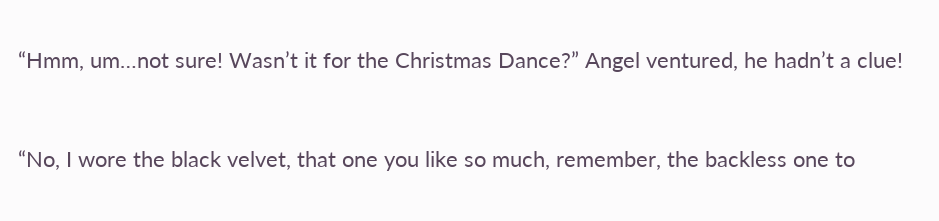“Hmm, um…not sure! Wasn’t it for the Christmas Dance?” Angel ventured, he hadn’t a clue!


“No, I wore the black velvet, that one you like so much, remember, the backless one to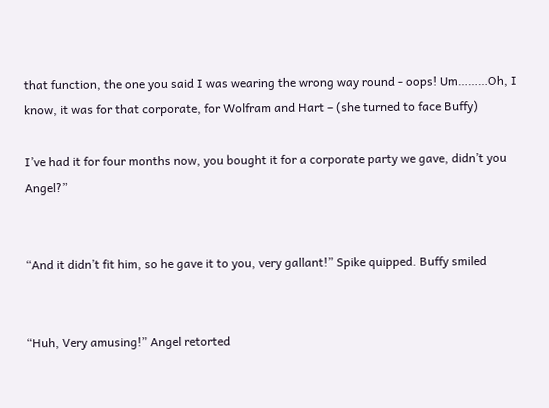that function, the one you said I was wearing the wrong way round - oops! Um………Oh, I know, it was for that corporate, for Wolfram and Hart – (she turned to face Buffy)

I’ve had it for four months now, you bought it for a corporate party we gave, didn’t you Angel?”


“And it didn’t fit him, so he gave it to you, very gallant!” Spike quipped. Buffy smiled


“Huh, Very amusing!” Angel retorted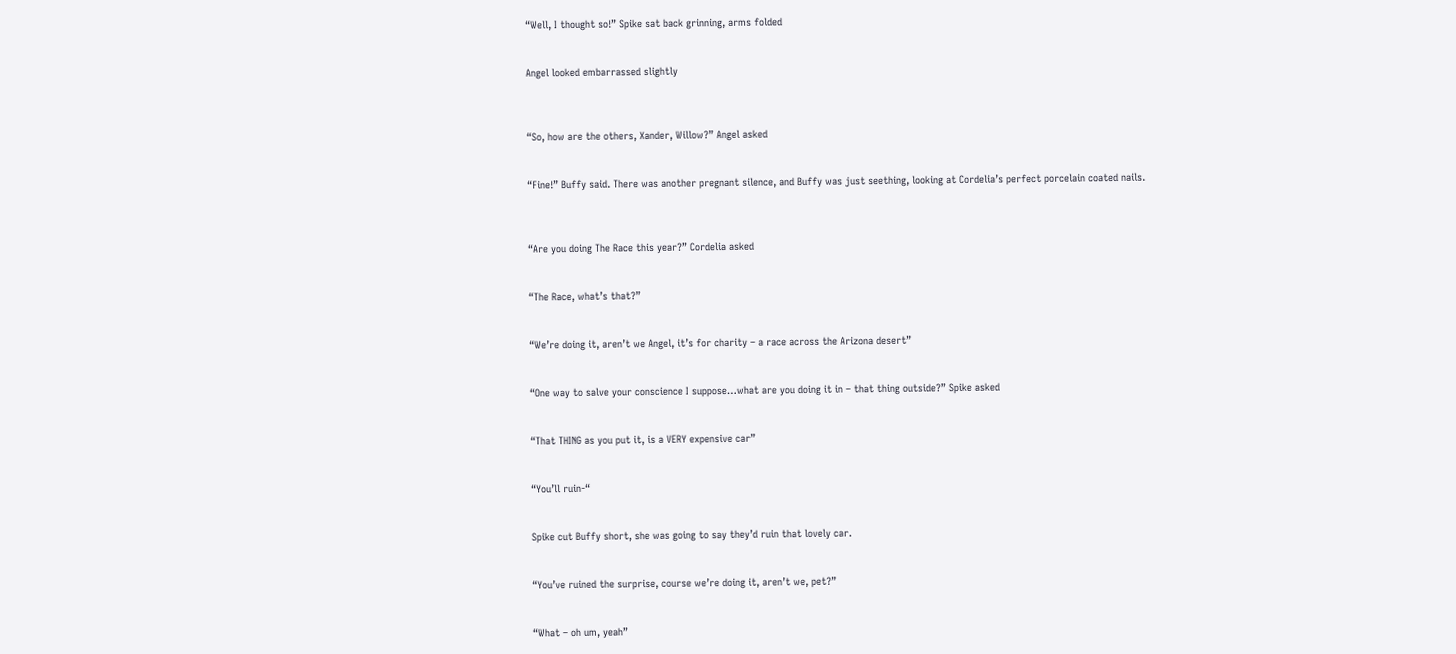“Well, I thought so!” Spike sat back grinning, arms folded


Angel looked embarrassed slightly



“So, how are the others, Xander, Willow?” Angel asked


“Fine!” Buffy said. There was another pregnant silence, and Buffy was just seething, looking at Cordelia’s perfect porcelain coated nails.



“Are you doing The Race this year?” Cordelia asked


“The Race, what’s that?”


“We’re doing it, aren’t we Angel, it’s for charity – a race across the Arizona desert”


“One way to salve your conscience I suppose…what are you doing it in – that thing outside?” Spike asked


“That THING as you put it, is a VERY expensive car”


“You’ll ruin-“


Spike cut Buffy short, she was going to say they’d ruin that lovely car.


“You’ve ruined the surprise, course we’re doing it, aren’t we, pet?”


“What – oh um, yeah”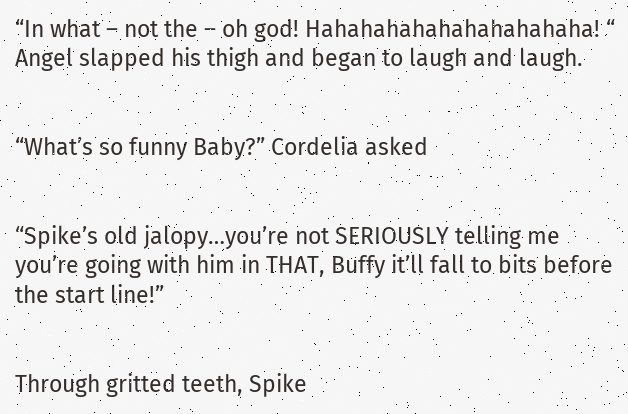“In what – not the – oh god! Hahahahahahahahahahaha! “ Angel slapped his thigh and began to laugh and laugh.


“What’s so funny Baby?” Cordelia asked


“Spike’s old jalopy…you’re not SERIOUSLY telling me you’re going with him in THAT, Buffy it’ll fall to bits before the start line!”


Through gritted teeth, Spike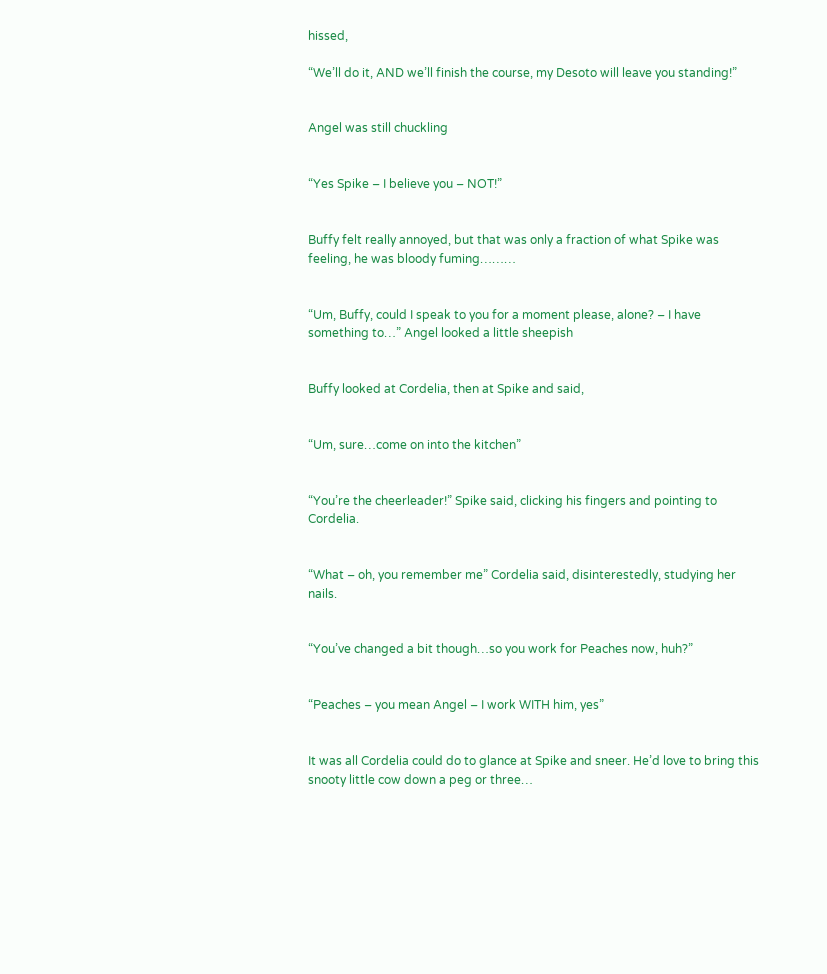hissed,

“We’ll do it, AND we’ll finish the course, my Desoto will leave you standing!”


Angel was still chuckling


“Yes Spike – I believe you – NOT!”


Buffy felt really annoyed, but that was only a fraction of what Spike was feeling, he was bloody fuming………


“Um, Buffy, could I speak to you for a moment please, alone? – I have something to…” Angel looked a little sheepish


Buffy looked at Cordelia, then at Spike and said,


“Um, sure…come on into the kitchen”


“You’re the cheerleader!” Spike said, clicking his fingers and pointing to Cordelia.


“What – oh, you remember me” Cordelia said, disinterestedly, studying her nails.


“You’ve changed a bit though…so you work for Peaches now, huh?”


“Peaches – you mean Angel – I work WITH him, yes”


It was all Cordelia could do to glance at Spike and sneer. He’d love to bring this snooty little cow down a peg or three…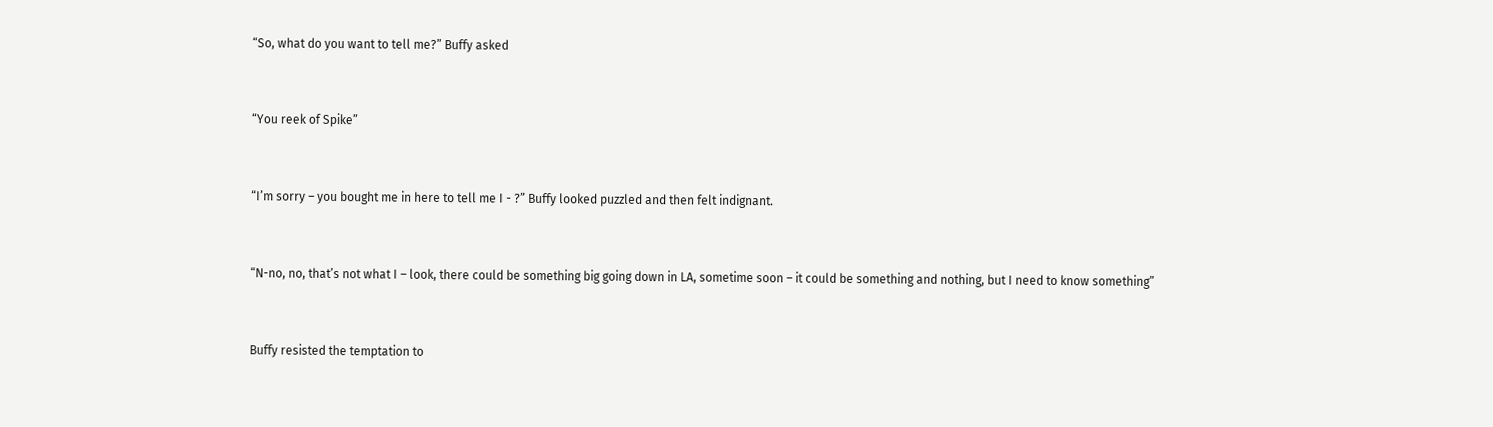“So, what do you want to tell me?” Buffy asked


“You reek of Spike”


“I’m sorry – you bought me in here to tell me I - ?” Buffy looked puzzled and then felt indignant.


“N-no, no, that’s not what I – look, there could be something big going down in LA, sometime soon – it could be something and nothing, but I need to know something”


Buffy resisted the temptation to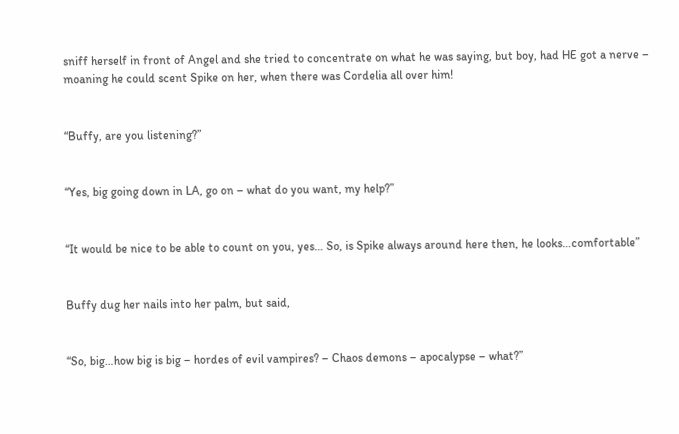sniff herself in front of Angel and she tried to concentrate on what he was saying, but boy, had HE got a nerve – moaning he could scent Spike on her, when there was Cordelia all over him!


“Buffy, are you listening?”


“Yes, big going down in LA, go on – what do you want, my help?”


“It would be nice to be able to count on you, yes… So, is Spike always around here then, he looks…comfortable”


Buffy dug her nails into her palm, but said,


“So, big…how big is big – hordes of evil vampires? – Chaos demons – apocalypse – what?”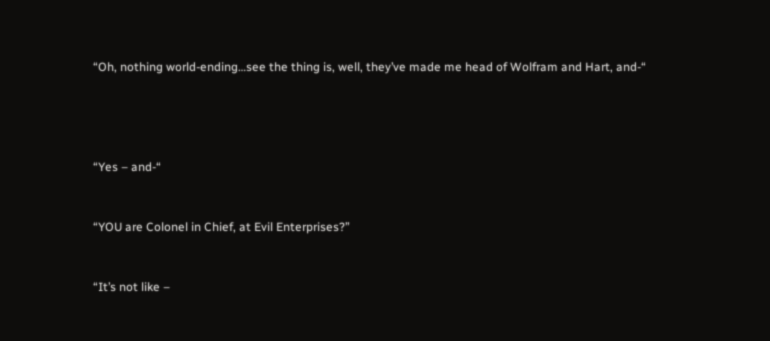“Oh, nothing world-ending…see the thing is, well, they’ve made me head of Wolfram and Hart, and-“




“Yes – and-“


“YOU are Colonel in Chief, at Evil Enterprises?”


“It’s not like –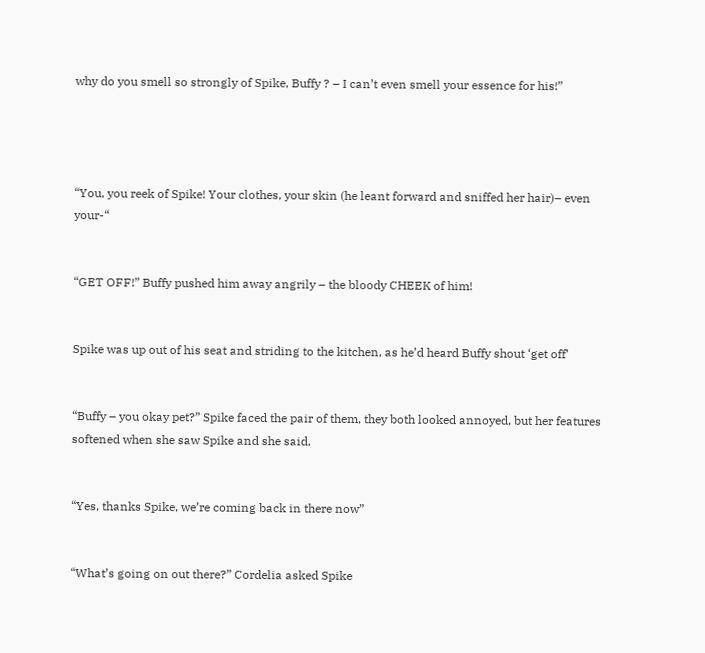why do you smell so strongly of Spike, Buffy ? – I can’t even smell your essence for his!”




“You, you reek of Spike! Your clothes, your skin (he leant forward and sniffed her hair)– even your-“


“GET OFF!” Buffy pushed him away angrily – the bloody CHEEK of him!


Spike was up out of his seat and striding to the kitchen, as he’d heard Buffy shout ‘get off’


“Buffy – you okay pet?” Spike faced the pair of them, they both looked annoyed, but her features softened when she saw Spike and she said,


“Yes, thanks Spike, we’re coming back in there now”


“What’s going on out there?” Cordelia asked Spike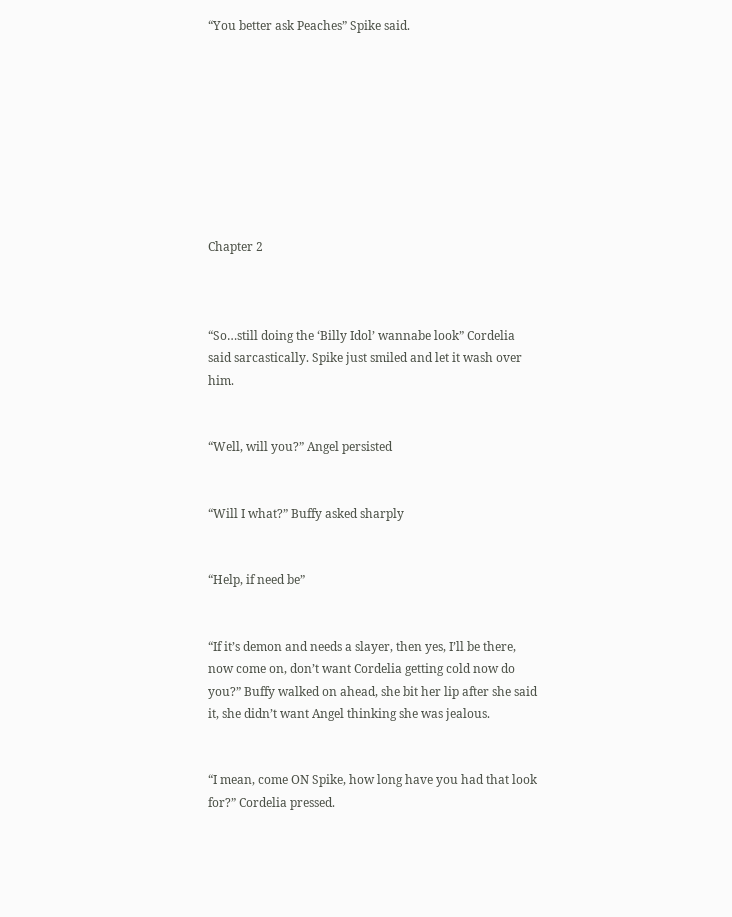“You better ask Peaches” Spike said.









Chapter 2



“So…still doing the ‘Billy Idol’ wannabe look” Cordelia said sarcastically. Spike just smiled and let it wash over him.


“Well, will you?” Angel persisted


“Will I what?” Buffy asked sharply


“Help, if need be”


“If it’s demon and needs a slayer, then yes, I’ll be there, now come on, don’t want Cordelia getting cold now do you?” Buffy walked on ahead, she bit her lip after she said it, she didn’t want Angel thinking she was jealous.


“I mean, come ON Spike, how long have you had that look for?” Cordelia pressed.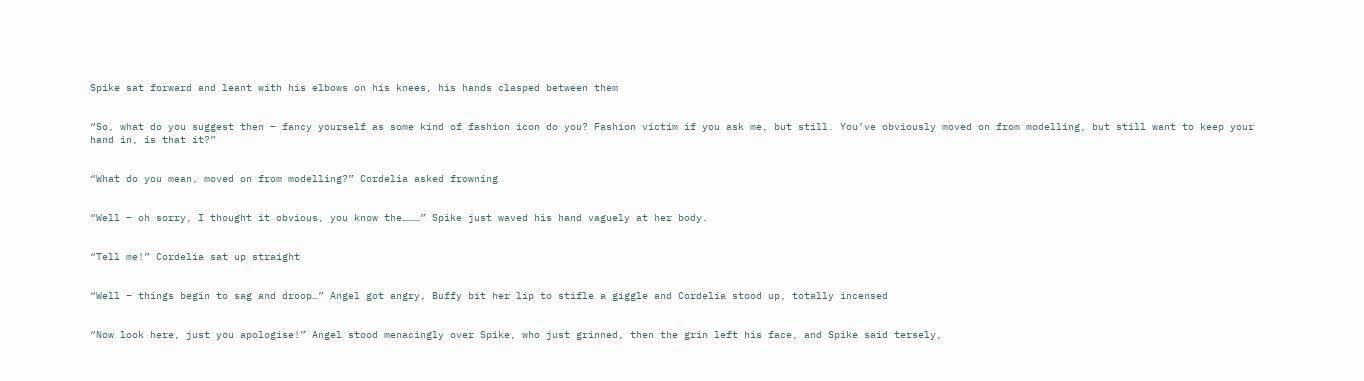Spike sat forward and leant with his elbows on his knees, his hands clasped between them


“So, what do you suggest then – fancy yourself as some kind of fashion icon do you? Fashion victim if you ask me, but still. You’ve obviously moved on from modelling, but still want to keep your hand in, is that it?”


“What do you mean, moved on from modelling?” Cordelia asked frowning


“Well – oh sorry, I thought it obvious, you know the………” Spike just waved his hand vaguely at her body.


“Tell me!” Cordelia sat up straight


“Well – things begin to sag and droop…” Angel got angry, Buffy bit her lip to stifle a giggle and Cordelia stood up, totally incensed


“Now look here, just you apologise!” Angel stood menacingly over Spike, who just grinned, then the grin left his face, and Spike said tersely,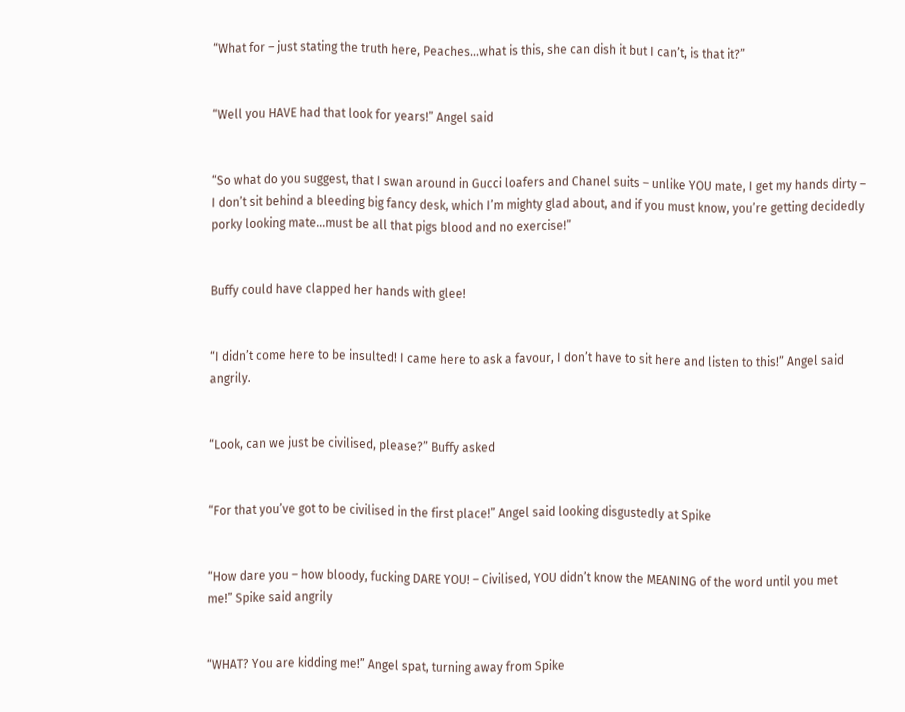“What for – just stating the truth here, Peaches…what is this, she can dish it but I can’t, is that it?”


“Well you HAVE had that look for years!” Angel said


“So what do you suggest, that I swan around in Gucci loafers and Chanel suits – unlike YOU mate, I get my hands dirty – I don’t sit behind a bleeding big fancy desk, which I’m mighty glad about, and if you must know, you’re getting decidedly porky looking mate…must be all that pigs blood and no exercise!”


Buffy could have clapped her hands with glee!


“I didn’t come here to be insulted! I came here to ask a favour, I don’t have to sit here and listen to this!” Angel said angrily.


“Look, can we just be civilised, please?” Buffy asked


“For that you’ve got to be civilised in the first place!” Angel said looking disgustedly at Spike


“How dare you – how bloody, fucking DARE YOU! – Civilised, YOU didn’t know the MEANING of the word until you met me!” Spike said angrily


“WHAT? You are kidding me!” Angel spat, turning away from Spike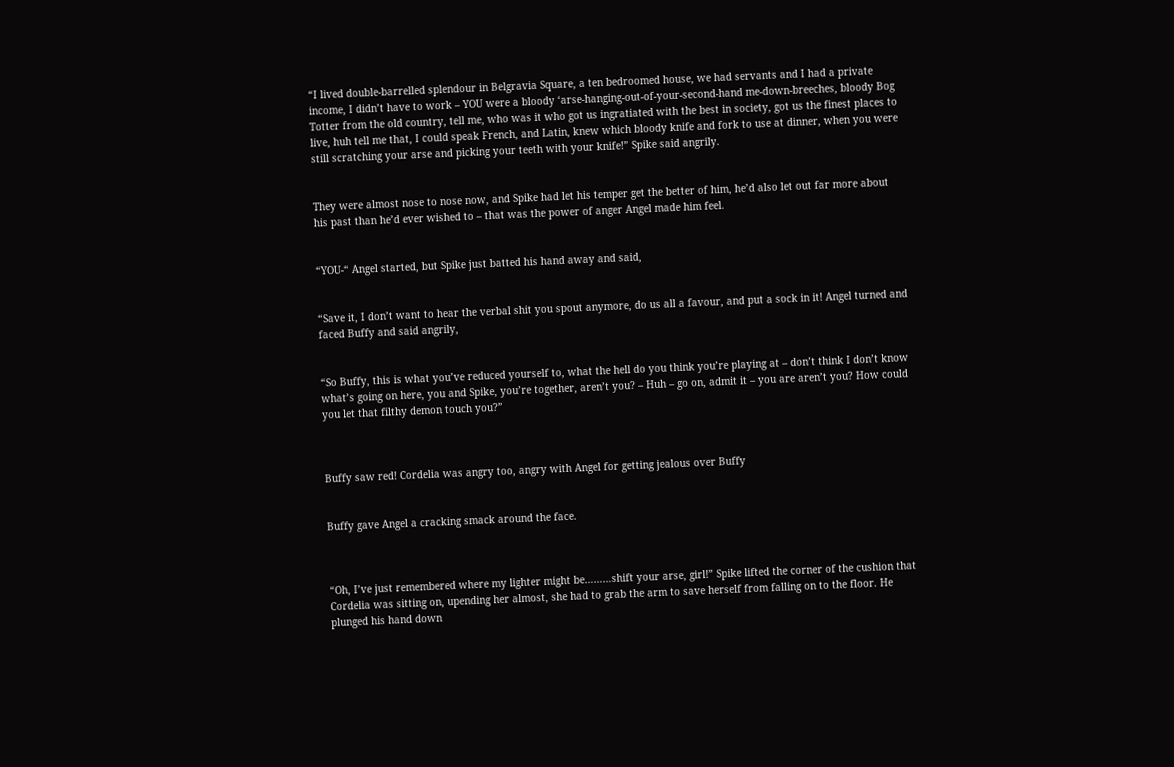“I lived double-barrelled splendour in Belgravia Square, a ten bedroomed house, we had servants and I had a private income, I didn’t have to work – YOU were a bloody ‘arse-hanging-out-of-your-second-hand me-down-breeches, bloody Bog Totter from the old country, tell me, who was it who got us ingratiated with the best in society, got us the finest places to live, huh tell me that, I could speak French, and Latin, knew which bloody knife and fork to use at dinner, when you were still scratching your arse and picking your teeth with your knife!” Spike said angrily.


They were almost nose to nose now, and Spike had let his temper get the better of him, he’d also let out far more about his past than he’d ever wished to – that was the power of anger Angel made him feel.


“YOU-“ Angel started, but Spike just batted his hand away and said,


“Save it, I don’t want to hear the verbal shit you spout anymore, do us all a favour, and put a sock in it! Angel turned and faced Buffy and said angrily,


“So Buffy, this is what you’ve reduced yourself to, what the hell do you think you’re playing at – don’t think I don’t know what’s going on here, you and Spike, you’re together, aren’t you? – Huh – go on, admit it – you are aren’t you? How could you let that filthy demon touch you?”



Buffy saw red! Cordelia was angry too, angry with Angel for getting jealous over Buffy


Buffy gave Angel a cracking smack around the face.



“Oh, I’ve just remembered where my lighter might be………shift your arse, girl!” Spike lifted the corner of the cushion that Cordelia was sitting on, upending her almost, she had to grab the arm to save herself from falling on to the floor. He plunged his hand down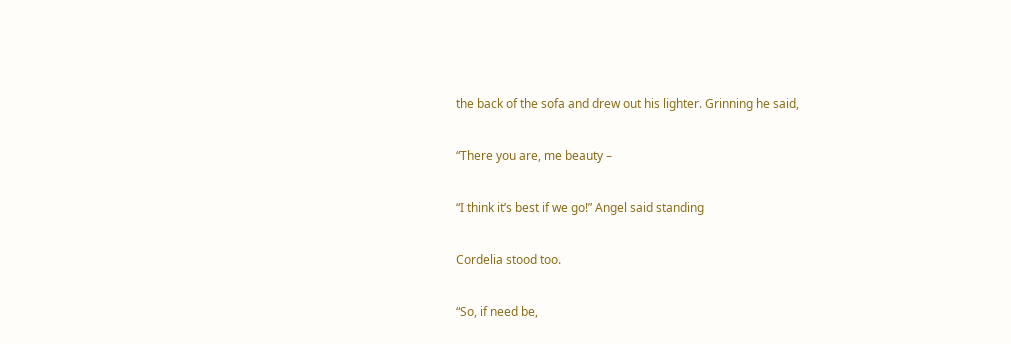the back of the sofa and drew out his lighter. Grinning he said,


“There you are, me beauty –


“I think it’s best if we go!” Angel said standing


Cordelia stood too.


“So, if need be,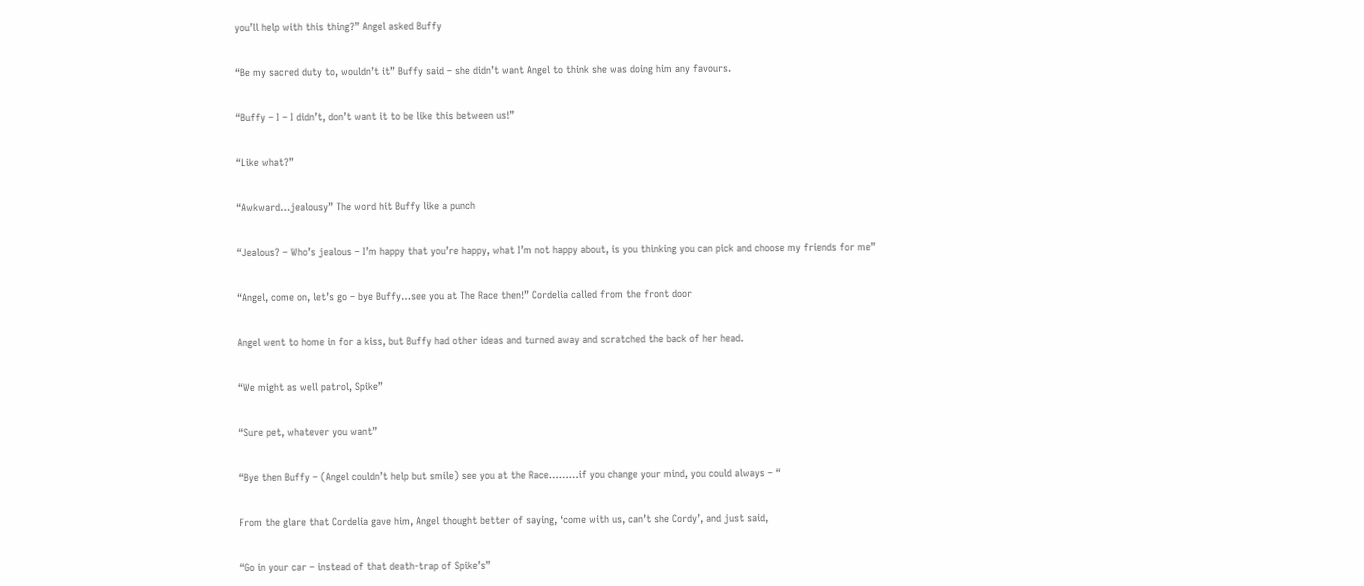you’ll help with this thing?” Angel asked Buffy


“Be my sacred duty to, wouldn’t it” Buffy said – she didn’t want Angel to think she was doing him any favours.


“Buffy – I – I didn’t, don’t want it to be like this between us!”


“Like what?”


“Awkward…jealousy” The word hit Buffy like a punch


“Jealous? – Who’s jealous – I’m happy that you’re happy, what I’m not happy about, is you thinking you can pick and choose my friends for me”


“Angel, come on, let’s go – bye Buffy…see you at The Race then!” Cordelia called from the front door


Angel went to home in for a kiss, but Buffy had other ideas and turned away and scratched the back of her head.


“We might as well patrol, Spike”


“Sure pet, whatever you want”


“Bye then Buffy – (Angel couldn’t help but smile) see you at the Race………if you change your mind, you could always – “


From the glare that Cordelia gave him, Angel thought better of saying, ‘come with us, can’t she Cordy’, and just said,


“Go in your car – instead of that death-trap of Spike’s”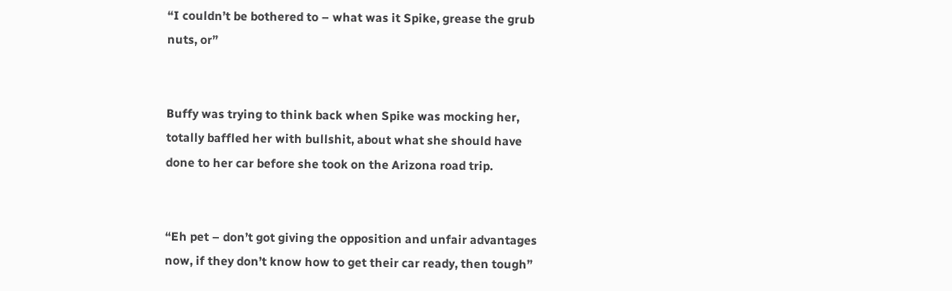“I couldn’t be bothered to – what was it Spike, grease the grub nuts, or”


Buffy was trying to think back when Spike was mocking her, totally baffled her with bullshit, about what she should have done to her car before she took on the Arizona road trip.


“Eh pet – don’t got giving the opposition and unfair advantages now, if they don’t know how to get their car ready, then tough”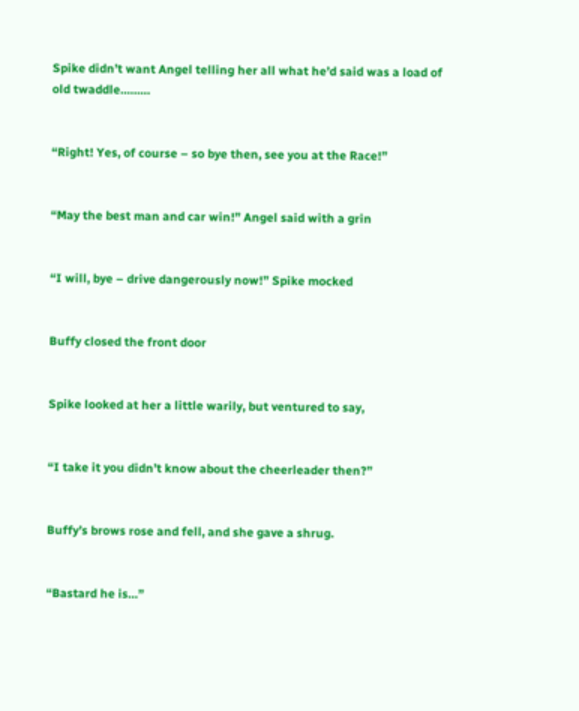Spike didn’t want Angel telling her all what he’d said was a load of old twaddle………


“Right! Yes, of course – so bye then, see you at the Race!”


“May the best man and car win!” Angel said with a grin


“I will, bye – drive dangerously now!” Spike mocked


Buffy closed the front door


Spike looked at her a little warily, but ventured to say,


“I take it you didn’t know about the cheerleader then?”


Buffy’s brows rose and fell, and she gave a shrug.


“Bastard he is…”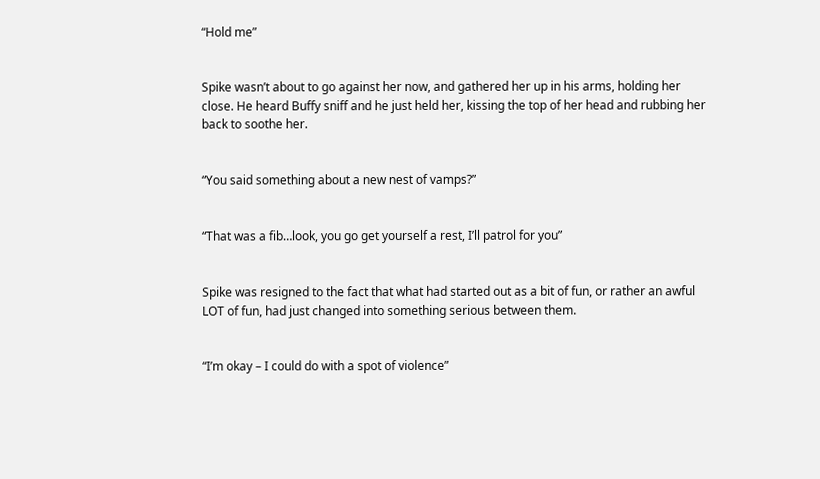“Hold me”


Spike wasn’t about to go against her now, and gathered her up in his arms, holding her close. He heard Buffy sniff and he just held her, kissing the top of her head and rubbing her back to soothe her.


“You said something about a new nest of vamps?”


“That was a fib…look, you go get yourself a rest, I’ll patrol for you”


Spike was resigned to the fact that what had started out as a bit of fun, or rather an awful LOT of fun, had just changed into something serious between them.


“I’m okay – I could do with a spot of violence”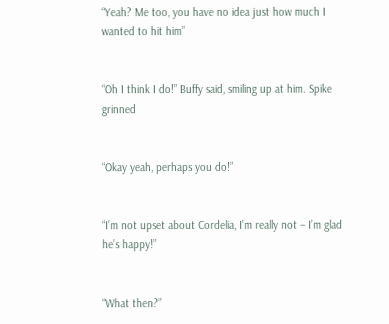“Yeah? Me too, you have no idea just how much I wanted to hit him”


“Oh I think I do!” Buffy said, smiling up at him. Spike grinned


“Okay yeah, perhaps you do!”


“I’m not upset about Cordelia, I’m really not – I’m glad he’s happy!”


“What then?”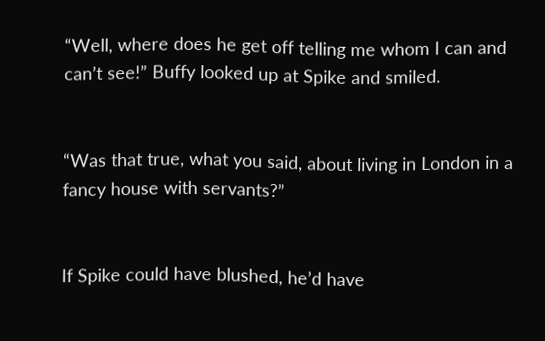“Well, where does he get off telling me whom I can and can’t see!” Buffy looked up at Spike and smiled.


“Was that true, what you said, about living in London in a fancy house with servants?”


If Spike could have blushed, he’d have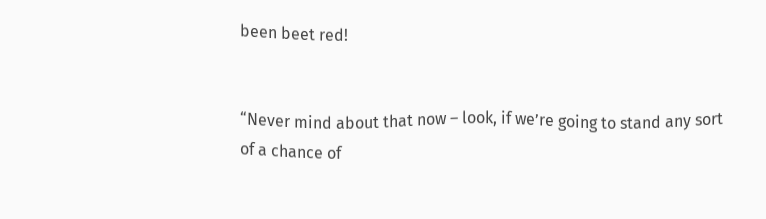been beet red!


“Never mind about that now – look, if we’re going to stand any sort of a chance of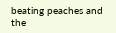beating peaches and the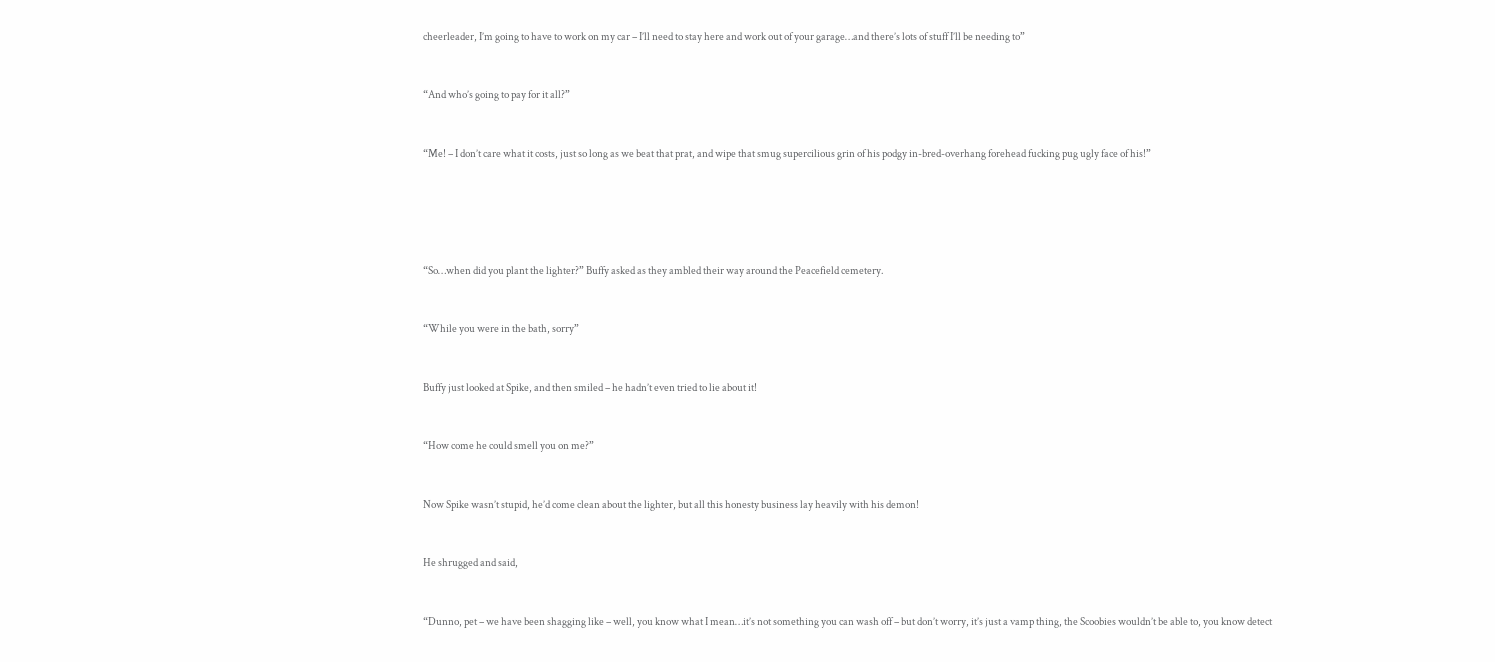cheerleader, I’m going to have to work on my car – I’ll need to stay here and work out of your garage…and there’s lots of stuff I’ll be needing to”


“And who’s going to pay for it all?”


“Me! – I don’t care what it costs, just so long as we beat that prat, and wipe that smug supercilious grin of his podgy in-bred-overhang forehead fucking pug ugly face of his!”





“So…when did you plant the lighter?” Buffy asked as they ambled their way around the Peacefield cemetery.


“While you were in the bath, sorry”


Buffy just looked at Spike, and then smiled – he hadn’t even tried to lie about it!


“How come he could smell you on me?”


Now Spike wasn’t stupid, he’d come clean about the lighter, but all this honesty business lay heavily with his demon!


He shrugged and said,


“Dunno, pet – we have been shagging like – well, you know what I mean…it’s not something you can wash off – but don’t worry, it’s just a vamp thing, the Scoobies wouldn’t be able to, you know detect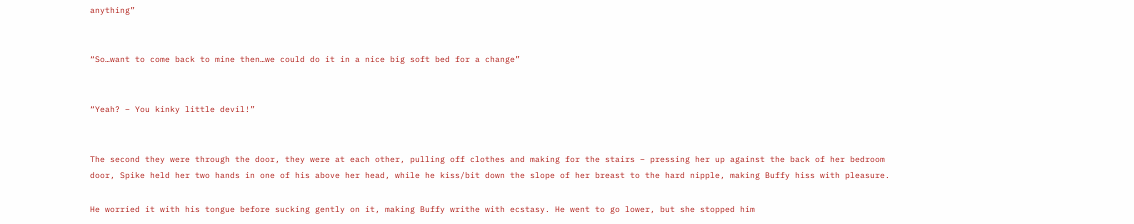anything”


“So…want to come back to mine then…we could do it in a nice big soft bed for a change”


“Yeah? – You kinky little devil!”


The second they were through the door, they were at each other, pulling off clothes and making for the stairs – pressing her up against the back of her bedroom door, Spike held her two hands in one of his above her head, while he kiss/bit down the slope of her breast to the hard nipple, making Buffy hiss with pleasure.

He worried it with his tongue before sucking gently on it, making Buffy writhe with ecstasy. He went to go lower, but she stopped him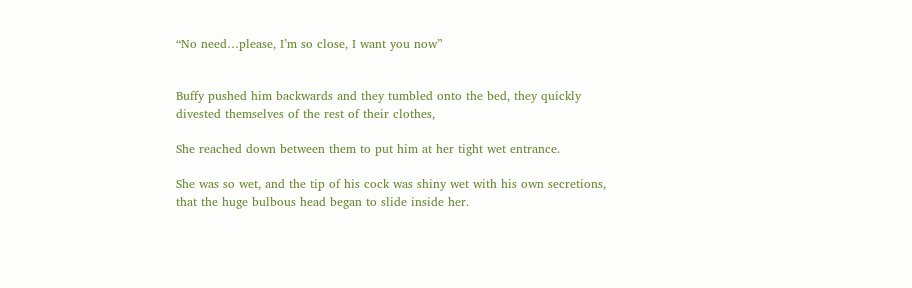“No need…please, I’m so close, I want you now”


Buffy pushed him backwards and they tumbled onto the bed, they quickly divested themselves of the rest of their clothes,

She reached down between them to put him at her tight wet entrance.

She was so wet, and the tip of his cock was shiny wet with his own secretions, that the huge bulbous head began to slide inside her.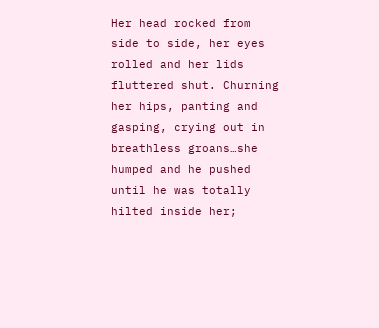Her head rocked from side to side, her eyes rolled and her lids fluttered shut. Churning her hips, panting and gasping, crying out in breathless groans…she humped and he pushed until he was totally hilted inside her;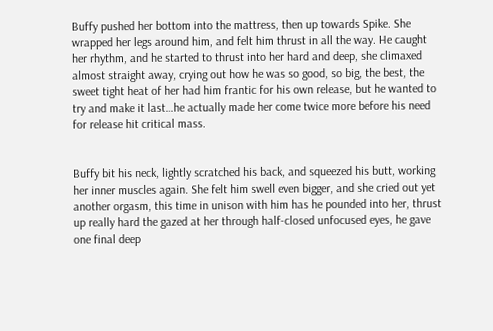Buffy pushed her bottom into the mattress, then up towards Spike. She wrapped her legs around him, and felt him thrust in all the way. He caught her rhythm, and he started to thrust into her hard and deep, she climaxed almost straight away, crying out how he was so good, so big, the best, the sweet tight heat of her had him frantic for his own release, but he wanted to try and make it last…he actually made her come twice more before his need for release hit critical mass.


Buffy bit his neck, lightly scratched his back, and squeezed his butt, working her inner muscles again. She felt him swell even bigger, and she cried out yet another orgasm, this time in unison with him has he pounded into her, thrust up really hard the gazed at her through half-closed unfocused eyes, he gave one final deep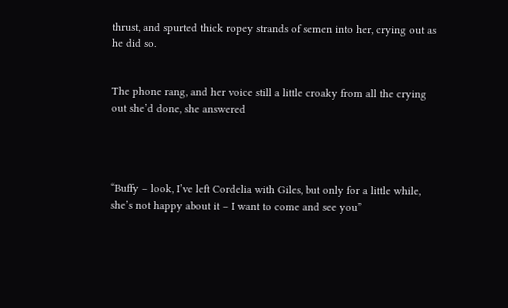thrust, and spurted thick ropey strands of semen into her, crying out as he did so.


The phone rang, and her voice still a little croaky from all the crying out she’d done, she answered




“Buffy – look, I’ve left Cordelia with Giles, but only for a little while, she’s not happy about it – I want to come and see you”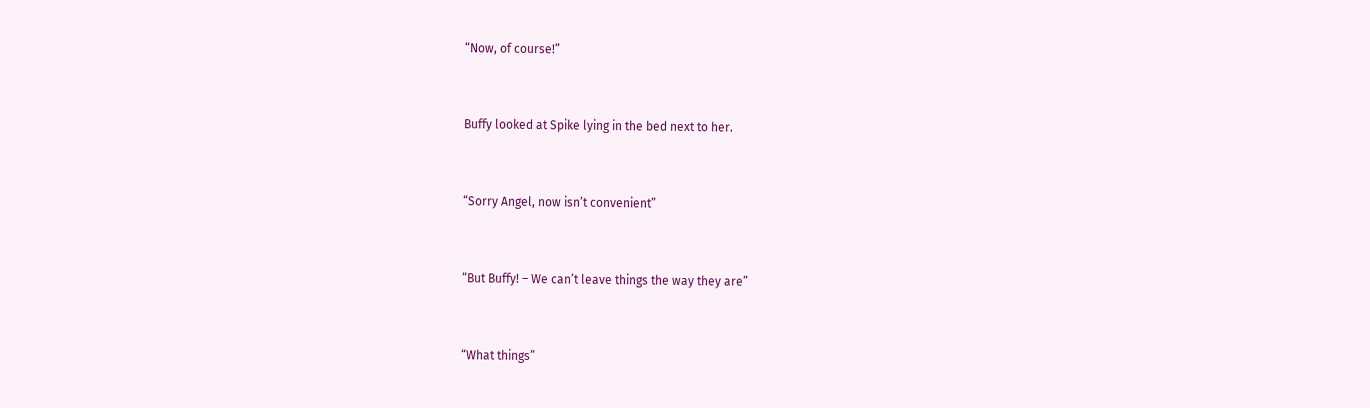“Now, of course!”


Buffy looked at Spike lying in the bed next to her.


“Sorry Angel, now isn’t convenient”


“But Buffy! – We can’t leave things the way they are”


“What things”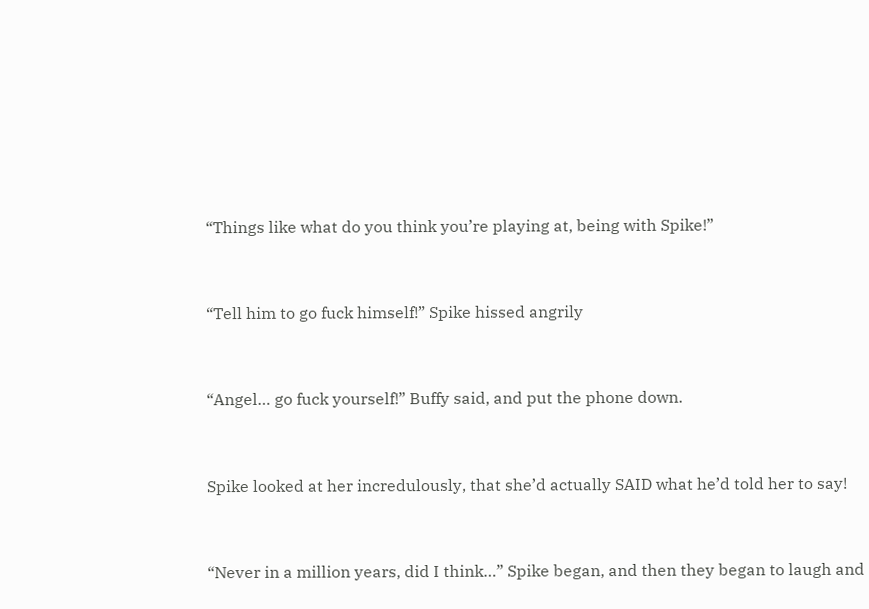“Things like what do you think you’re playing at, being with Spike!”


“Tell him to go fuck himself!” Spike hissed angrily


“Angel… go fuck yourself!” Buffy said, and put the phone down.


Spike looked at her incredulously, that she’d actually SAID what he’d told her to say!


“Never in a million years, did I think…” Spike began, and then they began to laugh and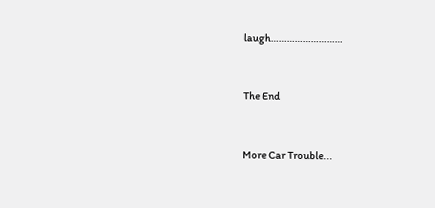laugh………………………


The End


More Car Trouble...